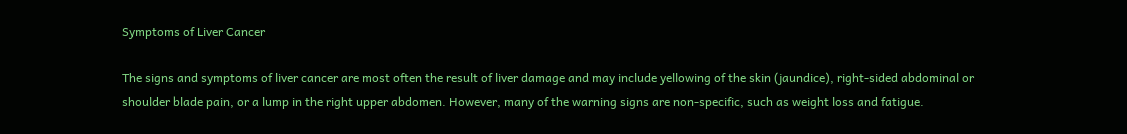Symptoms of Liver Cancer

The signs and symptoms of liver cancer are most often the result of liver damage and may include yellowing of the skin (jaundice), right-sided abdominal or shoulder blade pain, or a lump in the right upper abdomen. However, many of the warning signs are non-specific, such as weight loss and fatigue.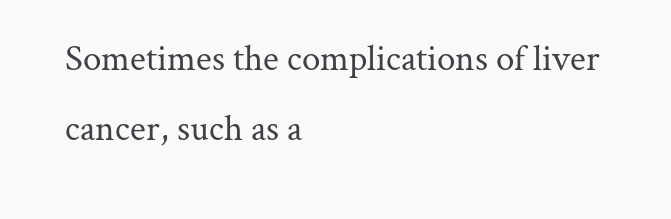Sometimes the complications of liver cancer, such as a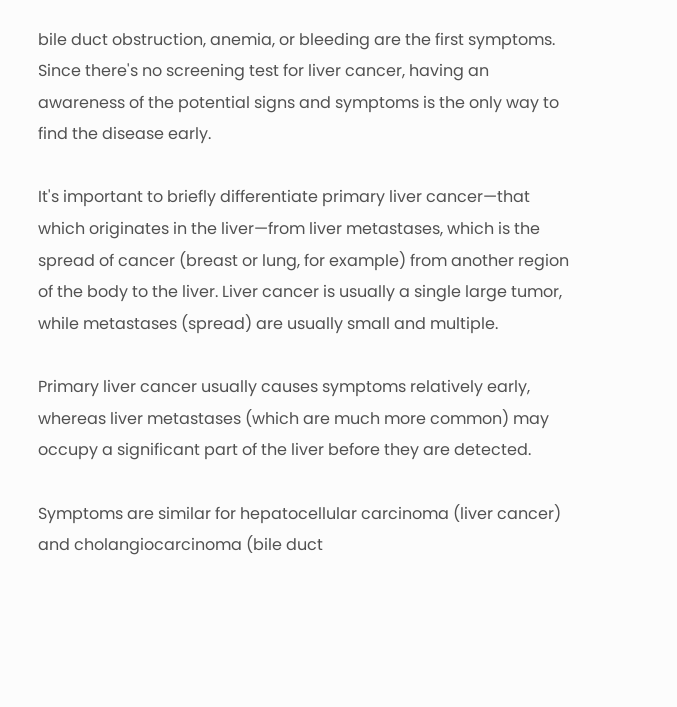bile duct obstruction, anemia, or bleeding are the first symptoms. Since there's no screening test for liver cancer, having an awareness of the potential signs and symptoms is the only way to find the disease early.

It's important to briefly differentiate primary liver cancer—that which originates in the liver—from liver metastases, which is the spread of cancer (breast or lung, for example) from another region of the body to the liver. Liver cancer is usually a single large tumor, while metastases (spread) are usually small and multiple.

Primary liver cancer usually causes symptoms relatively early, whereas liver metastases (which are much more common) may occupy a significant part of the liver before they are detected.

Symptoms are similar for hepatocellular carcinoma (liver cancer) and cholangiocarcinoma (bile duct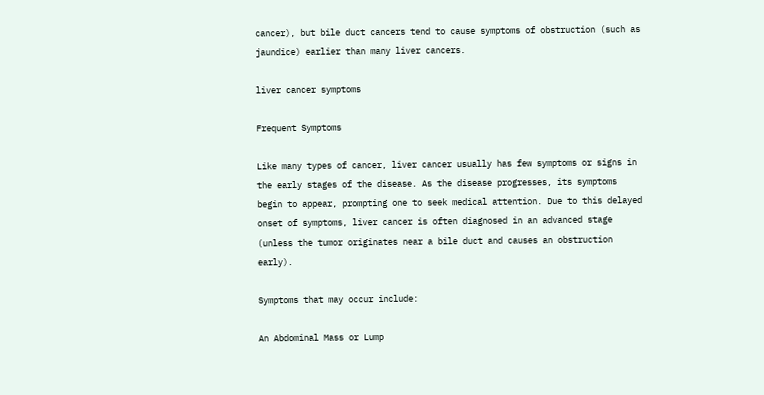cancer), but bile duct cancers tend to cause symptoms of obstruction (such as jaundice) earlier than many liver cancers.

liver cancer symptoms

Frequent Symptoms

Like many types of cancer, liver cancer usually has few symptoms or signs in the early stages of the disease. As the disease progresses, its symptoms begin to appear, prompting one to seek medical attention. Due to this delayed onset of symptoms, liver cancer is often diagnosed in an advanced stage (unless the tumor originates near a bile duct and causes an obstruction early).

Symptoms that may occur include:

An Abdominal Mass or Lump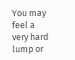You may feel a very hard lump or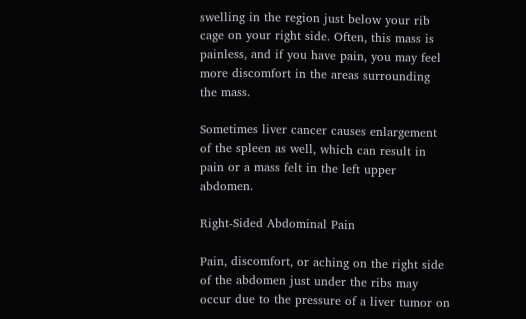swelling in the region just below your rib cage on your right side. Often, this mass is painless, and if you have pain, you may feel more discomfort in the areas surrounding the mass.

Sometimes liver cancer causes enlargement of the spleen as well, which can result in pain or a mass felt in the left upper abdomen.

Right-Sided Abdominal Pain

Pain, discomfort, or aching on the right side of the abdomen just under the ribs may occur due to the pressure of a liver tumor on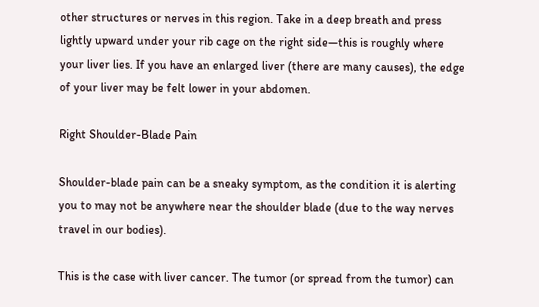other structures or nerves in this region. Take in a deep breath and press lightly upward under your rib cage on the right side—this is roughly where your liver lies. If you have an enlarged liver (there are many causes), the edge of your liver may be felt lower in your abdomen.

Right Shoulder-Blade Pain

Shoulder-blade pain can be a sneaky symptom, as the condition it is alerting you to may not be anywhere near the shoulder blade (due to the way nerves travel in our bodies).

This is the case with liver cancer. The tumor (or spread from the tumor) can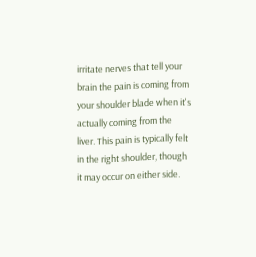irritate nerves that tell your brain the pain is coming from your shoulder blade when it's actually coming from the liver. This pain is typically felt in the right shoulder, though it may occur on either side.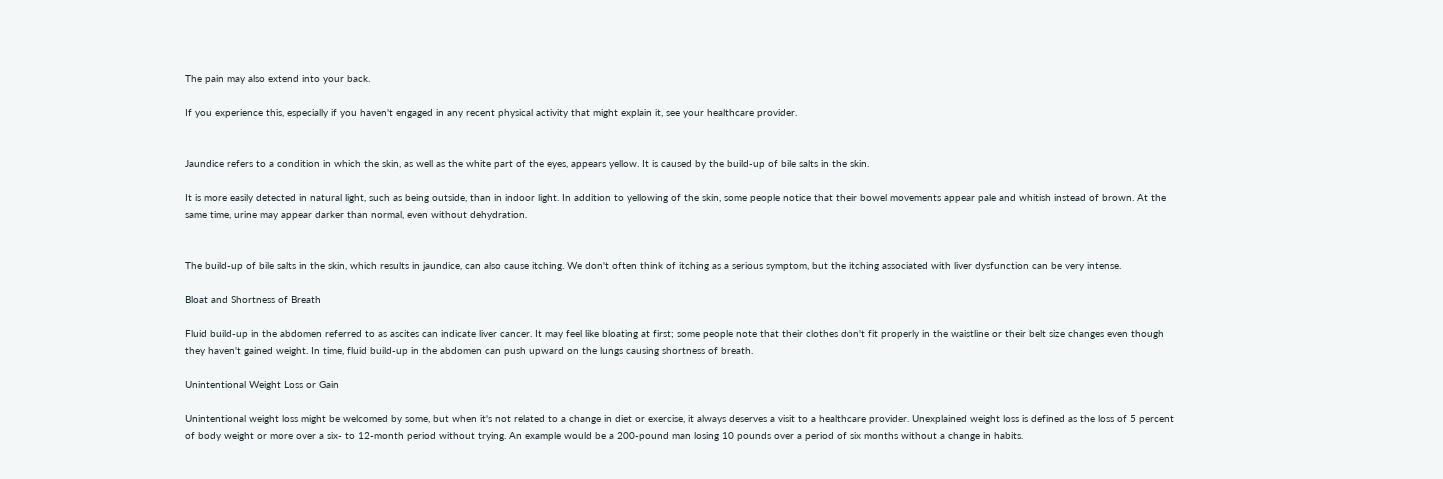The pain may also extend into your back.

If you experience this, especially if you haven't engaged in any recent physical activity that might explain it, see your healthcare provider.


Jaundice refers to a condition in which the skin, as well as the white part of the eyes, appears yellow. It is caused by the build-up of bile salts in the skin.

It is more easily detected in natural light, such as being outside, than in indoor light. In addition to yellowing of the skin, some people notice that their bowel movements appear pale and whitish instead of brown. At the same time, urine may appear darker than normal, even without dehydration.


The build-up of bile salts in the skin, which results in jaundice, can also cause itching. We don't often think of itching as a serious symptom, but the itching associated with liver dysfunction can be very intense.

Bloat and Shortness of Breath

Fluid build-up in the abdomen referred to as ascites can indicate liver cancer. It may feel like bloating at first; some people note that their clothes don't fit properly in the waistline or their belt size changes even though they haven't gained weight. In time, fluid build-up in the abdomen can push upward on the lungs causing shortness of breath.

Unintentional Weight Loss or Gain

Unintentional weight loss might be welcomed by some, but when it's not related to a change in diet or exercise, it always deserves a visit to a healthcare provider. Unexplained weight loss is defined as the loss of 5 percent of body weight or more over a six- to 12-month period without trying. An example would be a 200-pound man losing 10 pounds over a period of six months without a change in habits.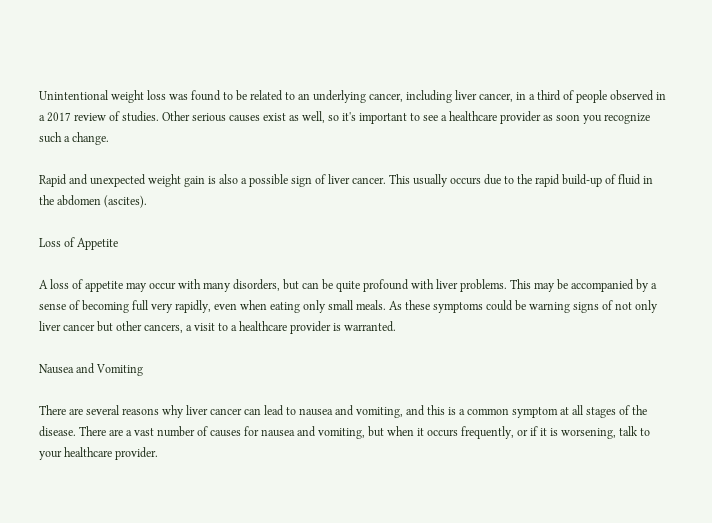Unintentional weight loss was found to be related to an underlying cancer, including liver cancer, in a third of people observed in a 2017 review of studies. Other serious causes exist as well, so it's important to see a healthcare provider as soon you recognize such a change.

Rapid and unexpected weight gain is also a possible sign of liver cancer. This usually occurs due to the rapid build-up of fluid in the abdomen (ascites).

Loss of Appetite

A loss of appetite may occur with many disorders, but can be quite profound with liver problems. This may be accompanied by a sense of becoming full very rapidly, even when eating only small meals. As these symptoms could be warning signs of not only liver cancer but other cancers, a visit to a healthcare provider is warranted.

Nausea and Vomiting

There are several reasons why liver cancer can lead to nausea and vomiting, and this is a common symptom at all stages of the disease. There are a vast number of causes for nausea and vomiting, but when it occurs frequently, or if it is worsening, talk to your healthcare provider.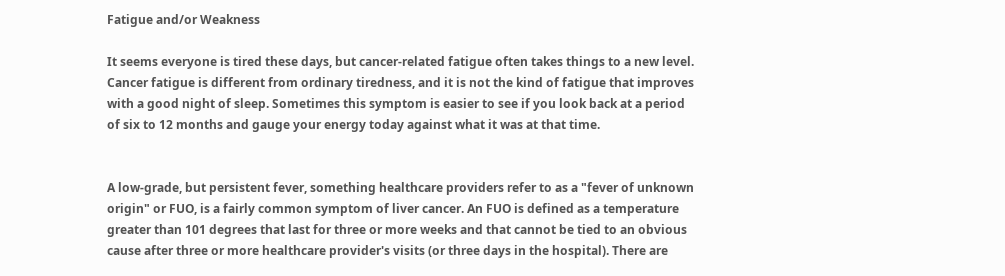Fatigue and/or Weakness

It seems everyone is tired these days, but cancer-related fatigue often takes things to a new level. Cancer fatigue is different from ordinary tiredness, and it is not the kind of fatigue that improves with a good night of sleep. Sometimes this symptom is easier to see if you look back at a period of six to 12 months and gauge your energy today against what it was at that time.


A low-grade, but persistent fever, something healthcare providers refer to as a "fever of unknown origin" or FUO, is a fairly common symptom of liver cancer. An FUO is defined as a temperature greater than 101 degrees that last for three or more weeks and that cannot be tied to an obvious cause after three or more healthcare provider's visits (or three days in the hospital). There are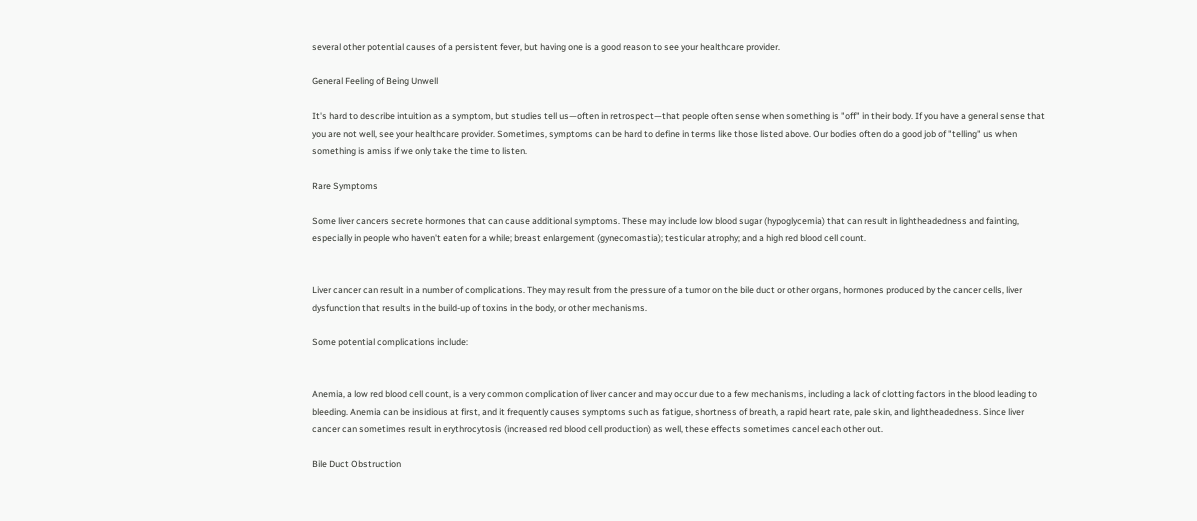several other potential causes of a persistent fever, but having one is a good reason to see your healthcare provider.

General Feeling of Being Unwell

It's hard to describe intuition as a symptom, but studies tell us—often in retrospect—that people often sense when something is "off" in their body. If you have a general sense that you are not well, see your healthcare provider. Sometimes, symptoms can be hard to define in terms like those listed above. Our bodies often do a good job of "telling" us when something is amiss if we only take the time to listen.

Rare Symptoms

Some liver cancers secrete hormones that can cause additional symptoms. These may include low blood sugar (hypoglycemia) that can result in lightheadedness and fainting, especially in people who haven't eaten for a while; breast enlargement (gynecomastia); testicular atrophy; and a high red blood cell count.


Liver cancer can result in a number of complications. They may result from the pressure of a tumor on the bile duct or other organs, hormones produced by the cancer cells, liver dysfunction that results in the build-up of toxins in the body, or other mechanisms.

Some potential complications include:


Anemia, a low red blood cell count, is a very common complication of liver cancer and may occur due to a few mechanisms, including a lack of clotting factors in the blood leading to bleeding. Anemia can be insidious at first, and it frequently causes symptoms such as fatigue, shortness of breath, a rapid heart rate, pale skin, and lightheadedness. Since liver cancer can sometimes result in erythrocytosis (increased red blood cell production) as well, these effects sometimes cancel each other out.

Bile Duct Obstruction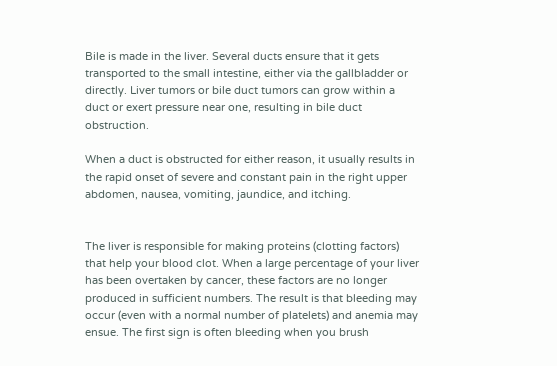Bile is made in the liver. Several ducts ensure that it gets transported to the small intestine, either via the gallbladder or directly. Liver tumors or bile duct tumors can grow within a duct or exert pressure near one, resulting in bile duct obstruction.

When a duct is obstructed for either reason, it usually results in the rapid onset of severe and constant pain in the right upper abdomen, nausea, vomiting, jaundice, and itching.


The liver is responsible for making proteins (clotting factors) that help your blood clot. When a large percentage of your liver has been overtaken by cancer, these factors are no longer produced in sufficient numbers. The result is that bleeding may occur (even with a normal number of platelets) and anemia may ensue. The first sign is often bleeding when you brush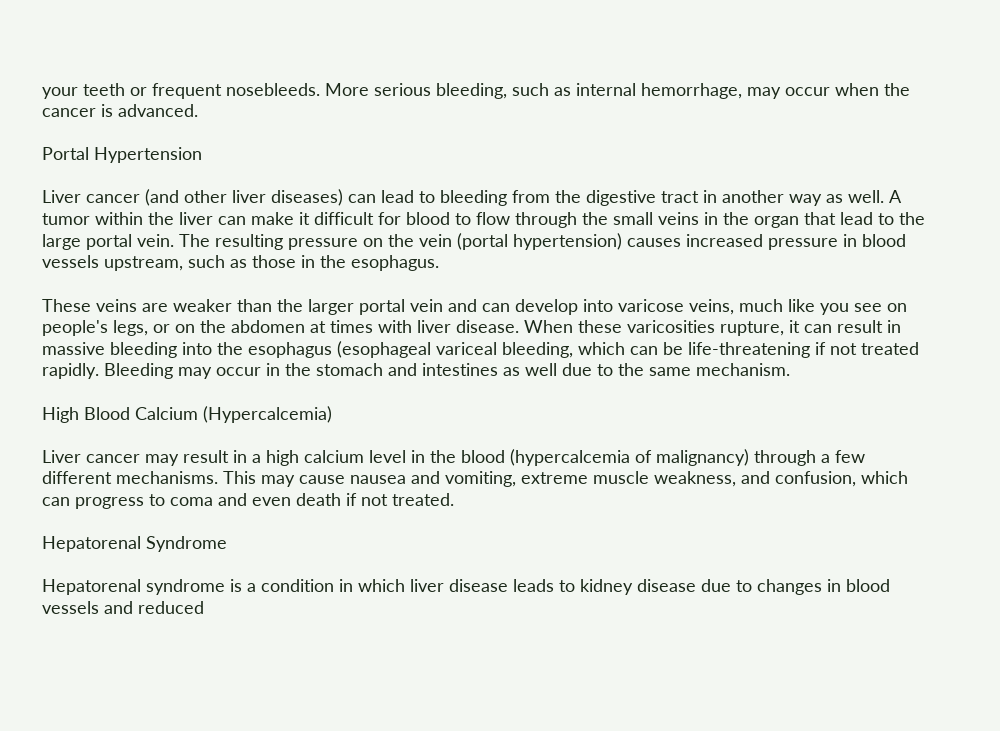your teeth or frequent nosebleeds. More serious bleeding, such as internal hemorrhage, may occur when the cancer is advanced.

Portal Hypertension

Liver cancer (and other liver diseases) can lead to bleeding from the digestive tract in another way as well. A tumor within the liver can make it difficult for blood to flow through the small veins in the organ that lead to the large portal vein. The resulting pressure on the vein (portal hypertension) causes increased pressure in blood vessels upstream, such as those in the esophagus.

These veins are weaker than the larger portal vein and can develop into varicose veins, much like you see on people's legs, or on the abdomen at times with liver disease. When these varicosities rupture, it can result in massive bleeding into the esophagus (esophageal variceal bleeding, which can be life-threatening if not treated rapidly. Bleeding may occur in the stomach and intestines as well due to the same mechanism.

High Blood Calcium (Hypercalcemia)

Liver cancer may result in a high calcium level in the blood (hypercalcemia of malignancy) through a few different mechanisms. This may cause nausea and vomiting, extreme muscle weakness, and confusion, which can progress to coma and even death if not treated.

Hepatorenal Syndrome

Hepatorenal syndrome is a condition in which liver disease leads to kidney disease due to changes in blood vessels and reduced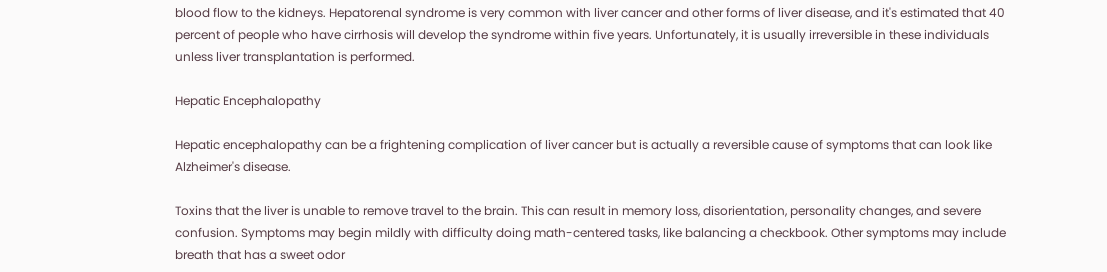blood flow to the kidneys. Hepatorenal syndrome is very common with liver cancer and other forms of liver disease, and it's estimated that 40 percent of people who have cirrhosis will develop the syndrome within five years. Unfortunately, it is usually irreversible in these individuals unless liver transplantation is performed.

Hepatic Encephalopathy

Hepatic encephalopathy can be a frightening complication of liver cancer but is actually a reversible cause of symptoms that can look like Alzheimer's disease.

Toxins that the liver is unable to remove travel to the brain. This can result in memory loss, disorientation, personality changes, and severe confusion. Symptoms may begin mildly with difficulty doing math-centered tasks, like balancing a checkbook. Other symptoms may include breath that has a sweet odor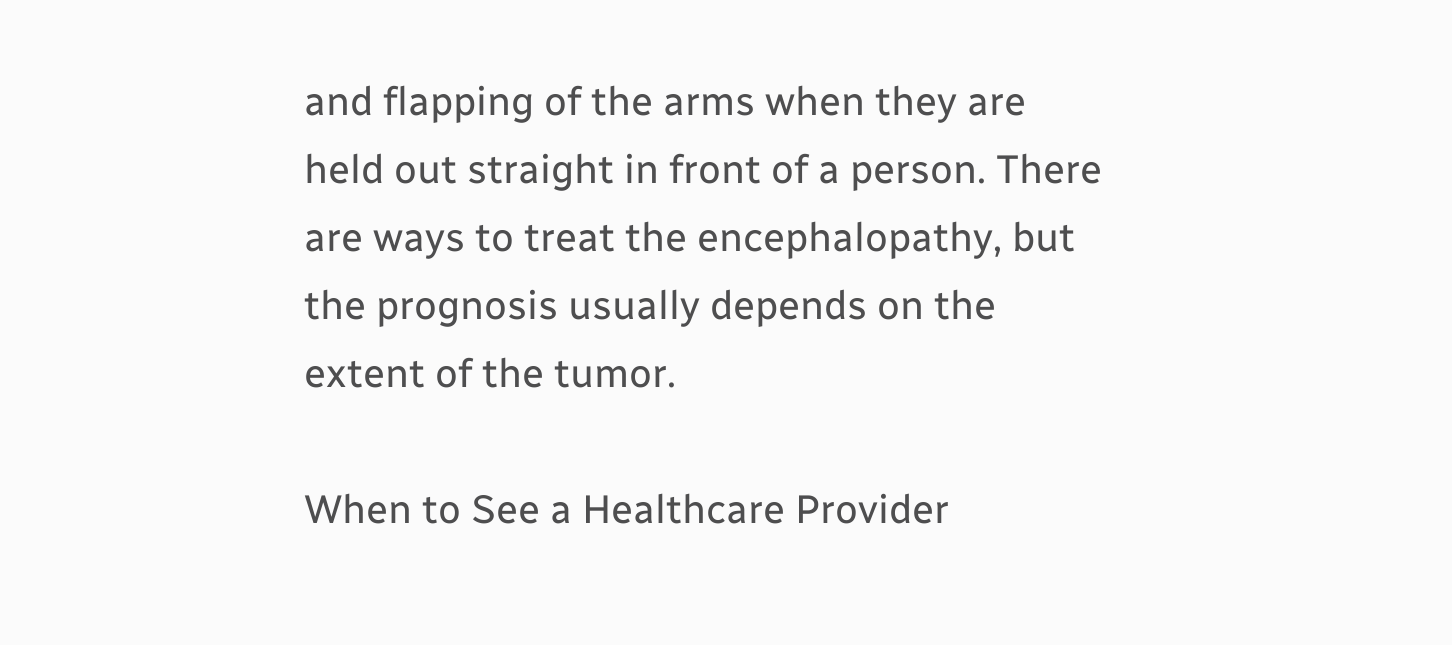and flapping of the arms when they are held out straight in front of a person. There are ways to treat the encephalopathy, but the prognosis usually depends on the extent of the tumor.

When to See a Healthcare Provider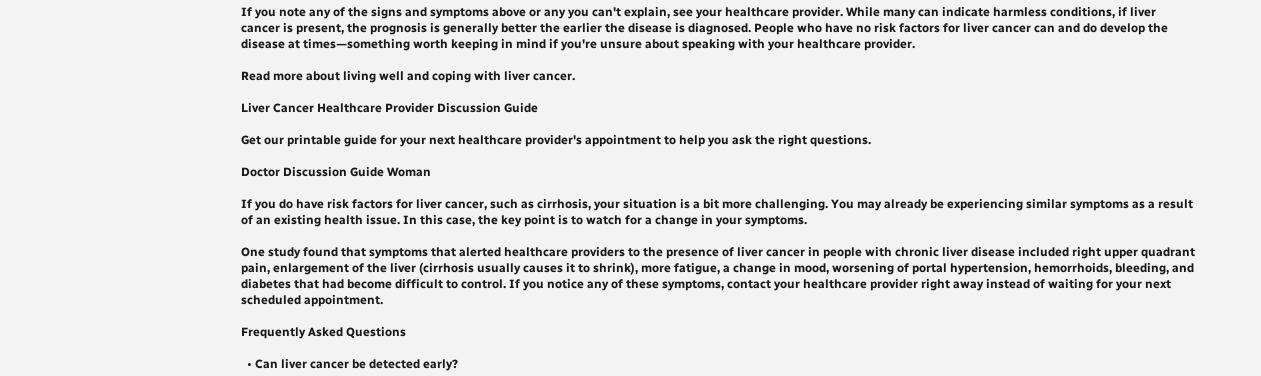If you note any of the signs and symptoms above or any you can't explain, see your healthcare provider. While many can indicate harmless conditions, if liver cancer is present, the prognosis is generally better the earlier the disease is diagnosed. People who have no risk factors for liver cancer can and do develop the disease at times—something worth keeping in mind if you're unsure about speaking with your healthcare provider.

Read more about living well and coping with liver cancer.

Liver Cancer Healthcare Provider Discussion Guide

Get our printable guide for your next healthcare provider's appointment to help you ask the right questions.

Doctor Discussion Guide Woman

If you do have risk factors for liver cancer, such as cirrhosis, your situation is a bit more challenging. You may already be experiencing similar symptoms as a result of an existing health issue. In this case, the key point is to watch for a change in your symptoms.

One study found that symptoms that alerted healthcare providers to the presence of liver cancer in people with chronic liver disease included right upper quadrant pain, enlargement of the liver (cirrhosis usually causes it to shrink), more fatigue, a change in mood, worsening of portal hypertension, hemorrhoids, bleeding, and diabetes that had become difficult to control. If you notice any of these symptoms, contact your healthcare provider right away instead of waiting for your next scheduled appointment.

Frequently Asked Questions

  • Can liver cancer be detected early?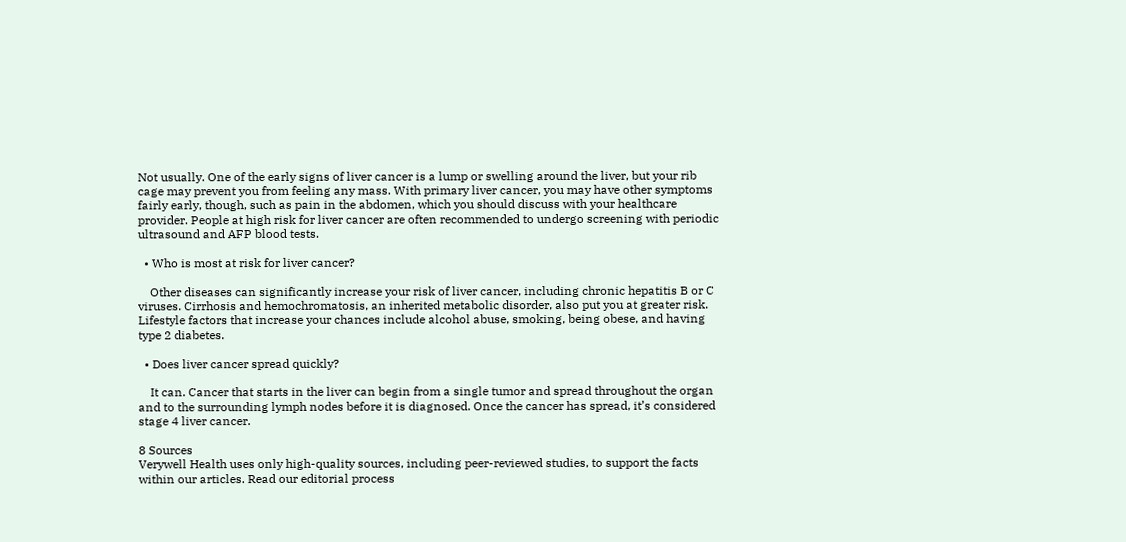Not usually. One of the early signs of liver cancer is a lump or swelling around the liver, but your rib cage may prevent you from feeling any mass. With primary liver cancer, you may have other symptoms fairly early, though, such as pain in the abdomen, which you should discuss with your healthcare provider. People at high risk for liver cancer are often recommended to undergo screening with periodic ultrasound and AFP blood tests.

  • Who is most at risk for liver cancer?

    Other diseases can significantly increase your risk of liver cancer, including chronic hepatitis B or C viruses. Cirrhosis and hemochromatosis, an inherited metabolic disorder, also put you at greater risk. Lifestyle factors that increase your chances include alcohol abuse, smoking, being obese, and having type 2 diabetes.

  • Does liver cancer spread quickly?

    It can. Cancer that starts in the liver can begin from a single tumor and spread throughout the organ and to the surrounding lymph nodes before it is diagnosed. Once the cancer has spread, it’s considered stage 4 liver cancer.

8 Sources
Verywell Health uses only high-quality sources, including peer-reviewed studies, to support the facts within our articles. Read our editorial process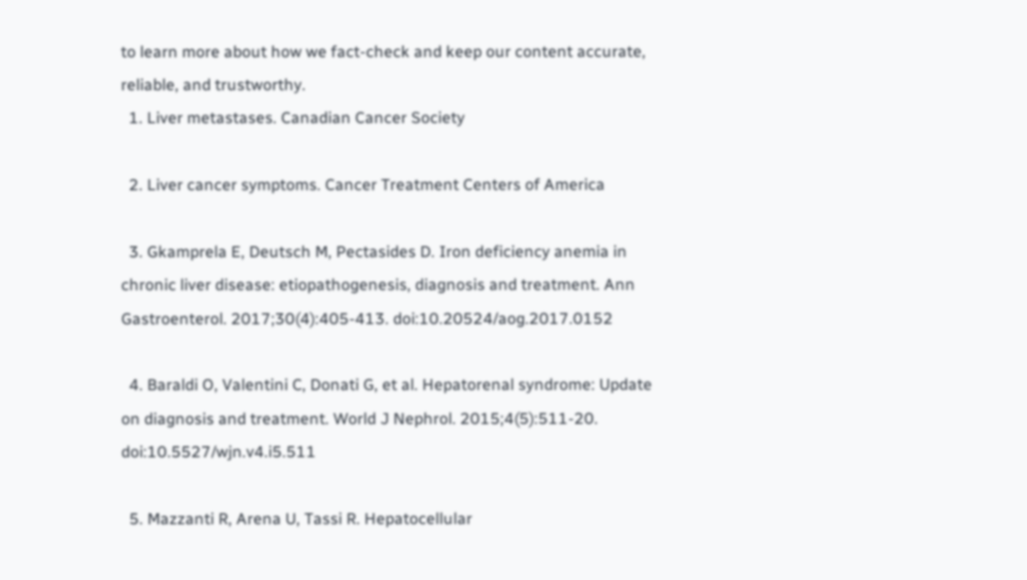to learn more about how we fact-check and keep our content accurate, reliable, and trustworthy.
  1. Liver metastases. Canadian Cancer Society

  2. Liver cancer symptoms. Cancer Treatment Centers of America

  3. Gkamprela E, Deutsch M, Pectasides D. Iron deficiency anemia in chronic liver disease: etiopathogenesis, diagnosis and treatment. Ann Gastroenterol. 2017;30(4):405-413. doi:10.20524/aog.2017.0152

  4. Baraldi O, Valentini C, Donati G, et al. Hepatorenal syndrome: Update on diagnosis and treatment. World J Nephrol. 2015;4(5):511-20. doi:10.5527/wjn.v4.i5.511

  5. Mazzanti R, Arena U, Tassi R. Hepatocellular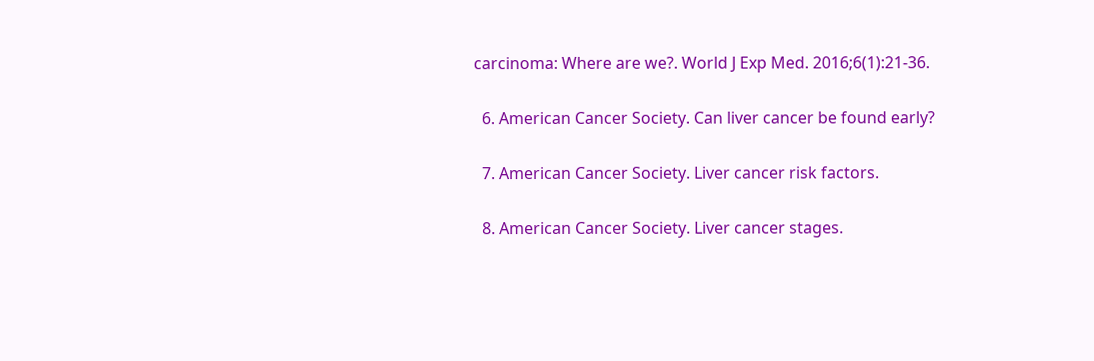carcinoma: Where are we?. World J Exp Med. 2016;6(1):21-36.

  6. American Cancer Society. Can liver cancer be found early?

  7. American Cancer Society. Liver cancer risk factors.

  8. American Cancer Society. Liver cancer stages.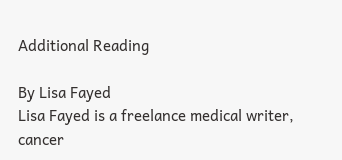Additional Reading

By Lisa Fayed
Lisa Fayed is a freelance medical writer, cancer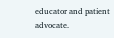educator and patient advocate.